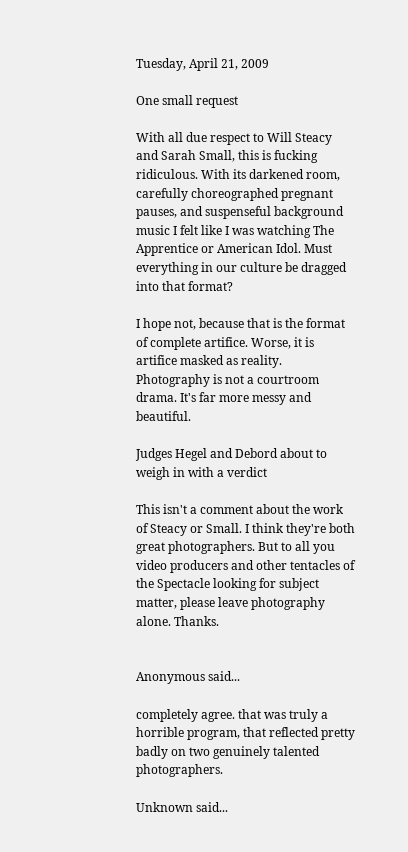Tuesday, April 21, 2009

One small request

With all due respect to Will Steacy and Sarah Small, this is fucking ridiculous. With its darkened room, carefully choreographed pregnant pauses, and suspenseful background music I felt like I was watching The Apprentice or American Idol. Must everything in our culture be dragged into that format?

I hope not, because that is the format of complete artifice. Worse, it is artifice masked as reality. Photography is not a courtroom drama. It's far more messy and beautiful.

Judges Hegel and Debord about to weigh in with a verdict

This isn't a comment about the work of Steacy or Small. I think they're both great photographers. But to all you video producers and other tentacles of the Spectacle looking for subject matter, please leave photography alone. Thanks.


Anonymous said...

completely agree. that was truly a horrible program, that reflected pretty badly on two genuinely talented photographers.

Unknown said...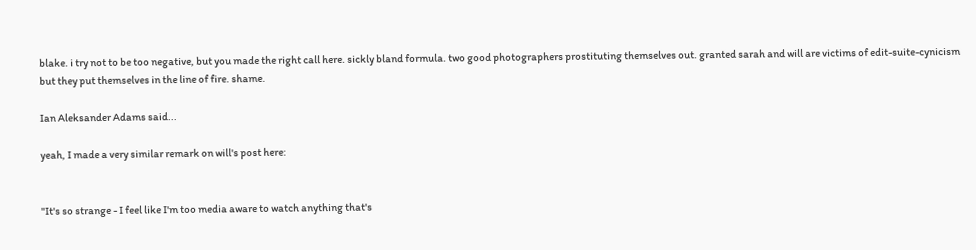blake. i try not to be too negative, but you made the right call here. sickly bland formula. two good photographers prostituting themselves out. granted sarah and will are victims of edit-suite-cynicism but they put themselves in the line of fire. shame.

Ian Aleksander Adams said...

yeah, I made a very similar remark on will's post here:


"It's so strange - I feel like I'm too media aware to watch anything that's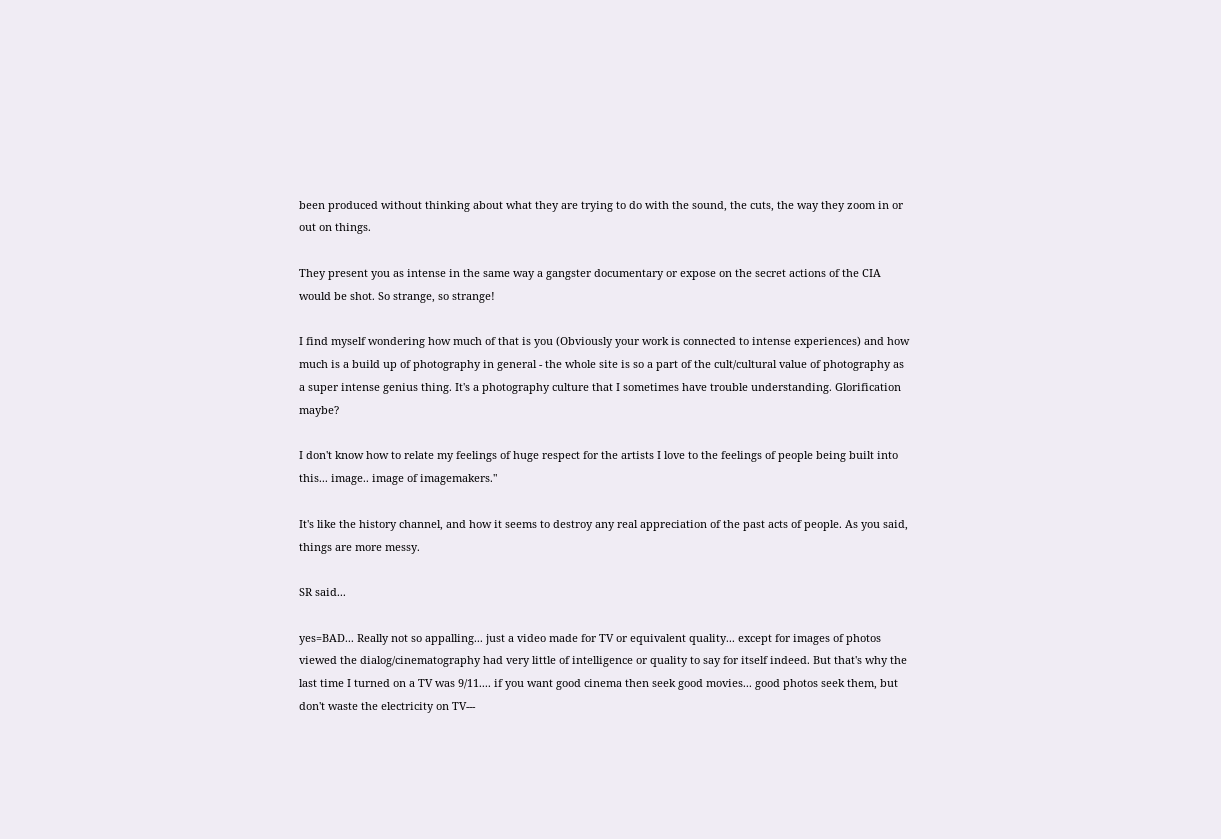been produced without thinking about what they are trying to do with the sound, the cuts, the way they zoom in or out on things.

They present you as intense in the same way a gangster documentary or expose on the secret actions of the CIA would be shot. So strange, so strange!

I find myself wondering how much of that is you (Obviously your work is connected to intense experiences) and how much is a build up of photography in general - the whole site is so a part of the cult/cultural value of photography as a super intense genius thing. It's a photography culture that I sometimes have trouble understanding. Glorification maybe?

I don't know how to relate my feelings of huge respect for the artists I love to the feelings of people being built into this... image.. image of imagemakers."

It's like the history channel, and how it seems to destroy any real appreciation of the past acts of people. As you said, things are more messy.

SR said...

yes=BAD... Really not so appalling... just a video made for TV or equivalent quality... except for images of photos viewed the dialog/cinematography had very little of intelligence or quality to say for itself indeed. But that's why the last time I turned on a TV was 9/11.... if you want good cinema then seek good movies... good photos seek them, but don't waste the electricity on TV---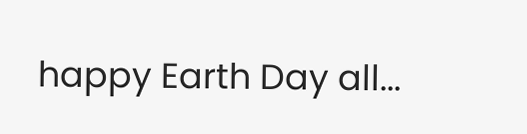happy Earth Day all...